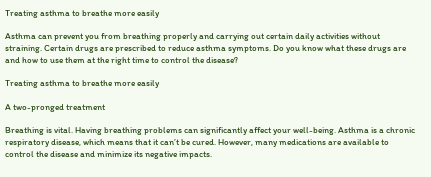Treating asthma to breathe more easily

Asthma can prevent you from breathing properly and carrying out certain daily activities without straining. Certain drugs are prescribed to reduce asthma symptoms. Do you know what these drugs are and how to use them at the right time to control the disease?

Treating asthma to breathe more easily

A two-pronged treatment

Breathing is vital. Having breathing problems can significantly affect your well-being. Asthma is a chronic respiratory disease, which means that it can’t be cured. However, many medications are available to control the disease and minimize its negative impacts.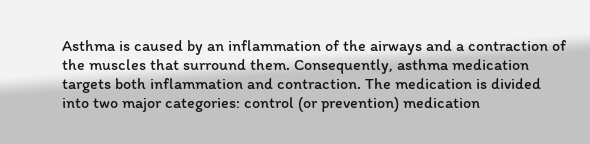Asthma is caused by an inflammation of the airways and a contraction of the muscles that surround them. Consequently, asthma medication targets both inflammation and contraction. The medication is divided into two major categories: control (or prevention) medication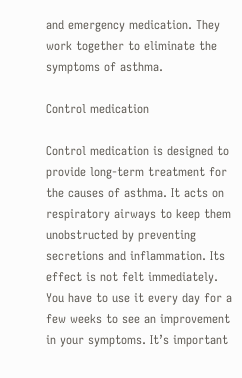and emergency medication. They work together to eliminate the symptoms of asthma.

Control medication

Control medication is designed to provide long-term treatment for the causes of asthma. It acts on respiratory airways to keep them unobstructed by preventing secretions and inflammation. Its effect is not felt immediately. You have to use it every day for a few weeks to see an improvement in your symptoms. It’s important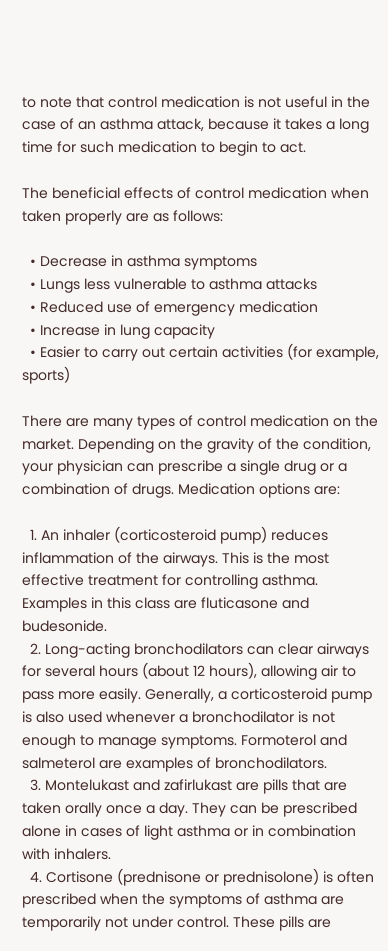to note that control medication is not useful in the case of an asthma attack, because it takes a long time for such medication to begin to act.

The beneficial effects of control medication when taken properly are as follows:

  • Decrease in asthma symptoms
  • Lungs less vulnerable to asthma attacks
  • Reduced use of emergency medication
  • Increase in lung capacity
  • Easier to carry out certain activities (for example, sports)

There are many types of control medication on the market. Depending on the gravity of the condition, your physician can prescribe a single drug or a combination of drugs. Medication options are:

  1. An inhaler (corticosteroid pump) reduces inflammation of the airways. This is the most effective treatment for controlling asthma. Examples in this class are fluticasone and budesonide.
  2. Long-acting bronchodilators can clear airways for several hours (about 12 hours), allowing air to pass more easily. Generally, a corticosteroid pump is also used whenever a bronchodilator is not enough to manage symptoms. Formoterol and salmeterol are examples of bronchodilators.
  3. Montelukast and zafirlukast are pills that are taken orally once a day. They can be prescribed alone in cases of light asthma or in combination with inhalers.
  4. Cortisone (prednisone or prednisolone) is often prescribed when the symptoms of asthma are temporarily not under control. These pills are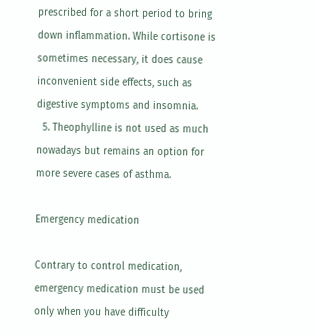prescribed for a short period to bring down inflammation. While cortisone is sometimes necessary, it does cause inconvenient side effects, such as digestive symptoms and insomnia.
  5. Theophylline is not used as much nowadays but remains an option for more severe cases of asthma.

Emergency medication

Contrary to control medication, emergency medication must be used only when you have difficulty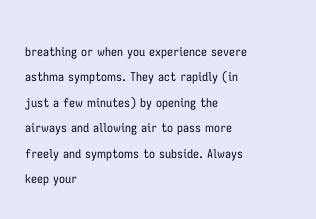breathing or when you experience severe asthma symptoms. They act rapidly (in just a few minutes) by opening the airways and allowing air to pass more freely and symptoms to subside. Always keep your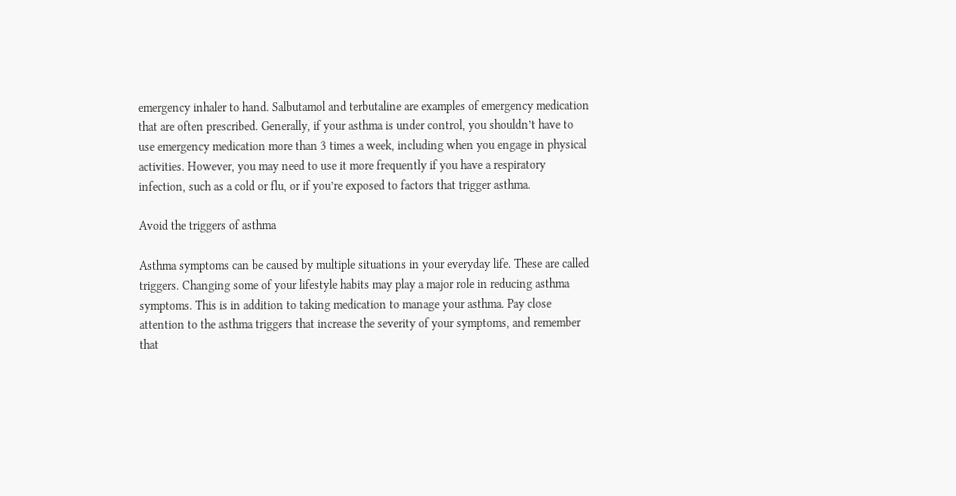emergency inhaler to hand. Salbutamol and terbutaline are examples of emergency medication that are often prescribed. Generally, if your asthma is under control, you shouldn’t have to use emergency medication more than 3 times a week, including when you engage in physical activities. However, you may need to use it more frequently if you have a respiratory infection, such as a cold or flu, or if you’re exposed to factors that trigger asthma.

Avoid the triggers of asthma

Asthma symptoms can be caused by multiple situations in your everyday life. These are called triggers. Changing some of your lifestyle habits may play a major role in reducing asthma symptoms. This is in addition to taking medication to manage your asthma. Pay close attention to the asthma triggers that increase the severity of your symptoms, and remember that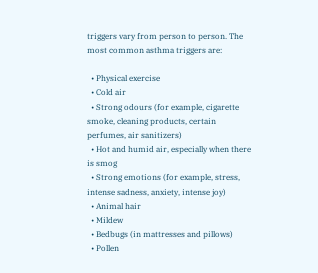triggers vary from person to person. The most common asthma triggers are:

  • Physical exercise
  • Cold air
  • Strong odours (for example, cigarette smoke, cleaning products, certain perfumes, air sanitizers)
  • Hot and humid air, especially when there is smog
  • Strong emotions (for example, stress, intense sadness, anxiety, intense joy)
  • Animal hair
  • Mildew
  • Bedbugs (in mattresses and pillows)
  • Pollen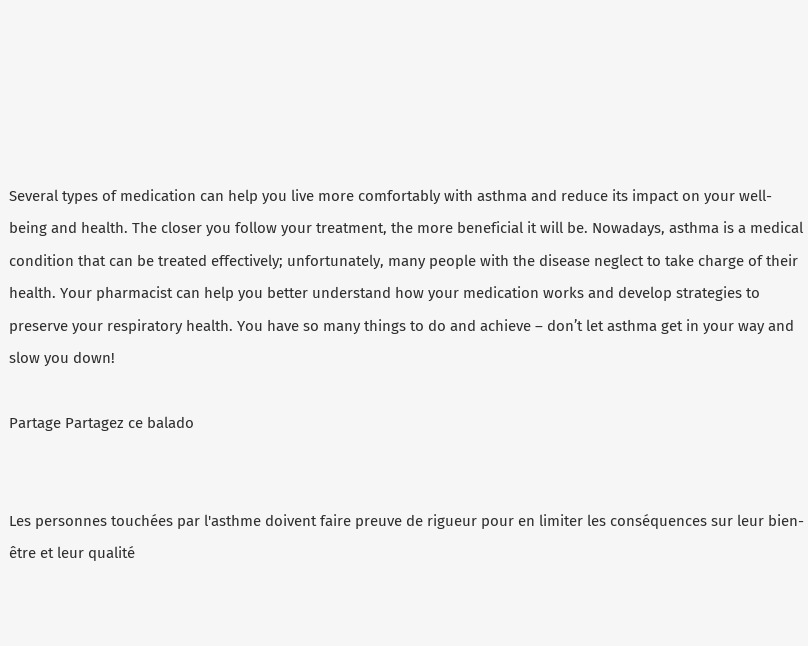Several types of medication can help you live more comfortably with asthma and reduce its impact on your well-being and health. The closer you follow your treatment, the more beneficial it will be. Nowadays, asthma is a medical condition that can be treated effectively; unfortunately, many people with the disease neglect to take charge of their health. Your pharmacist can help you better understand how your medication works and develop strategies to preserve your respiratory health. You have so many things to do and achieve – don’t let asthma get in your way and slow you down!

Partage Partagez ce balado


Les personnes touchées par l'asthme doivent faire preuve de rigueur pour en limiter les conséquences sur leur bien-être et leur qualité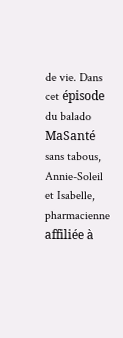de vie. Dans cet épisode du balado MaSanté sans tabous, Annie-Soleil et Isabelle, pharmacienne affiliée à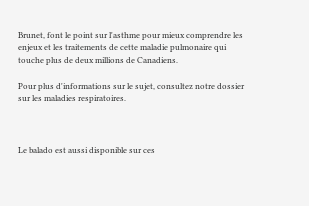Brunet, font le point sur l'asthme pour mieux comprendre les enjeux et les traitements de cette maladie pulmonaire qui touche plus de deux millions de Canadiens.

Pour plus d'informations sur le sujet, consultez notre dossier sur les maladies respiratoires.



Le balado est aussi disponible sur ces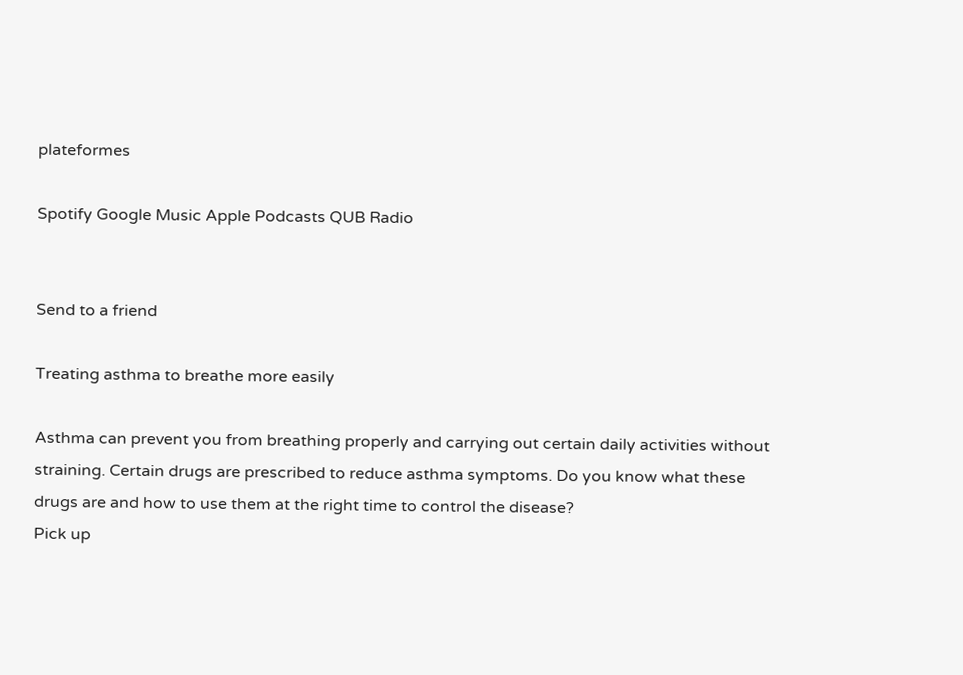plateformes

Spotify Google Music Apple Podcasts QUB Radio


Send to a friend

Treating asthma to breathe more easily

Asthma can prevent you from breathing properly and carrying out certain daily activities without straining. Certain drugs are prescribed to reduce asthma symptoms. Do you know what these drugs are and how to use them at the right time to control the disease?
Pick up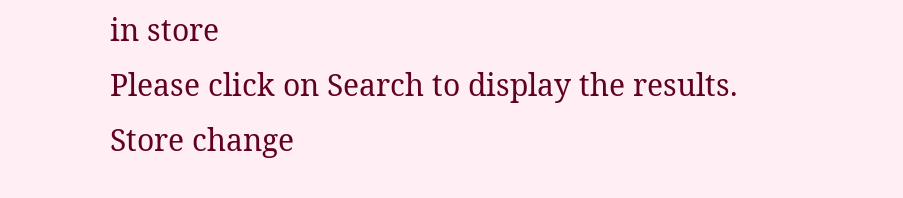in store
Please click on Search to display the results.
Store change